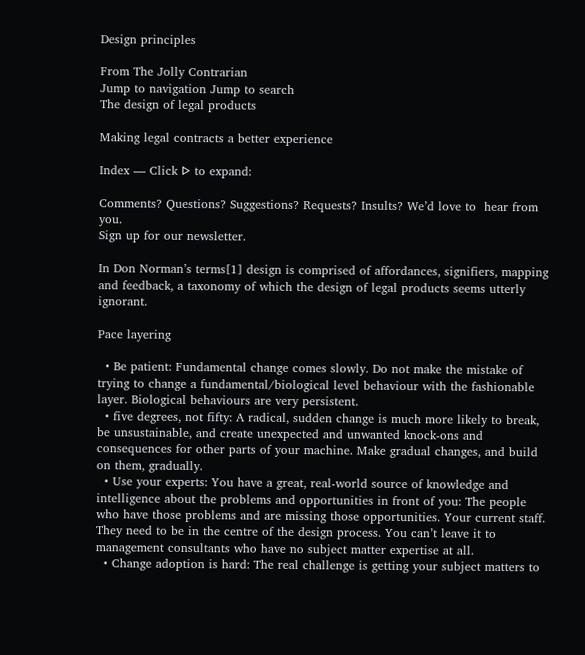Design principles

From The Jolly Contrarian
Jump to navigation Jump to search
The design of legal products

Making legal contracts a better experience

Index — Click ᐅ to expand:

Comments? Questions? Suggestions? Requests? Insults? We’d love to  hear from you.
Sign up for our newsletter.

In Don Norman’s terms[1] design is comprised of affordances, signifiers, mapping and feedback, a taxonomy of which the design of legal products seems utterly ignorant.

Pace layering

  • Be patient: Fundamental change comes slowly. Do not make the mistake of trying to change a fundamental/biological level behaviour with the fashionable layer. Biological behaviours are very persistent.
  • five degrees, not fifty: A radical, sudden change is much more likely to break, be unsustainable, and create unexpected and unwanted knock-ons and consequences for other parts of your machine. Make gradual changes, and build on them, gradually.
  • Use your experts: You have a great, real-world source of knowledge and intelligence about the problems and opportunities in front of you: The people who have those problems and are missing those opportunities. Your current staff. They need to be in the centre of the design process. You can’t leave it to management consultants who have no subject matter expertise at all.
  • Change adoption is hard: The real challenge is getting your subject matters to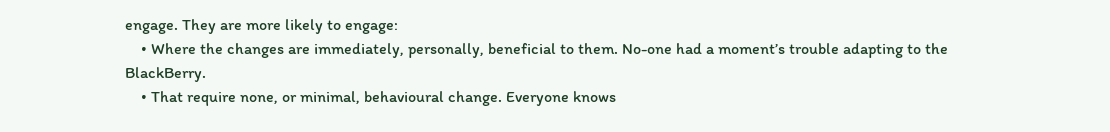engage. They are more likely to engage:
    • Where the changes are immediately, personally, beneficial to them. No-one had a moment’s trouble adapting to the BlackBerry.
    • That require none, or minimal, behavioural change. Everyone knows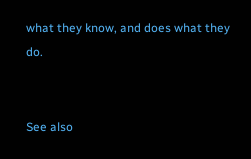what they know, and does what they do.


See also